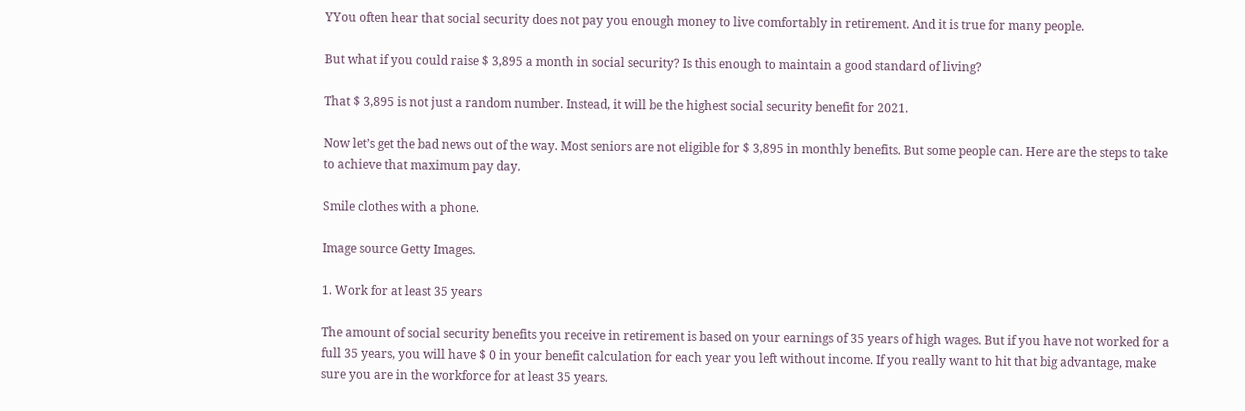YYou often hear that social security does not pay you enough money to live comfortably in retirement. And it is true for many people.

But what if you could raise $ 3,895 a month in social security? Is this enough to maintain a good standard of living?

That $ 3,895 is not just a random number. Instead, it will be the highest social security benefit for 2021.

Now let’s get the bad news out of the way. Most seniors are not eligible for $ 3,895 in monthly benefits. But some people can. Here are the steps to take to achieve that maximum pay day.

Smile clothes with a phone.

Image source Getty Images.

1. Work for at least 35 years

The amount of social security benefits you receive in retirement is based on your earnings of 35 years of high wages. But if you have not worked for a full 35 years, you will have $ 0 in your benefit calculation for each year you left without income. If you really want to hit that big advantage, make sure you are in the workforce for at least 35 years.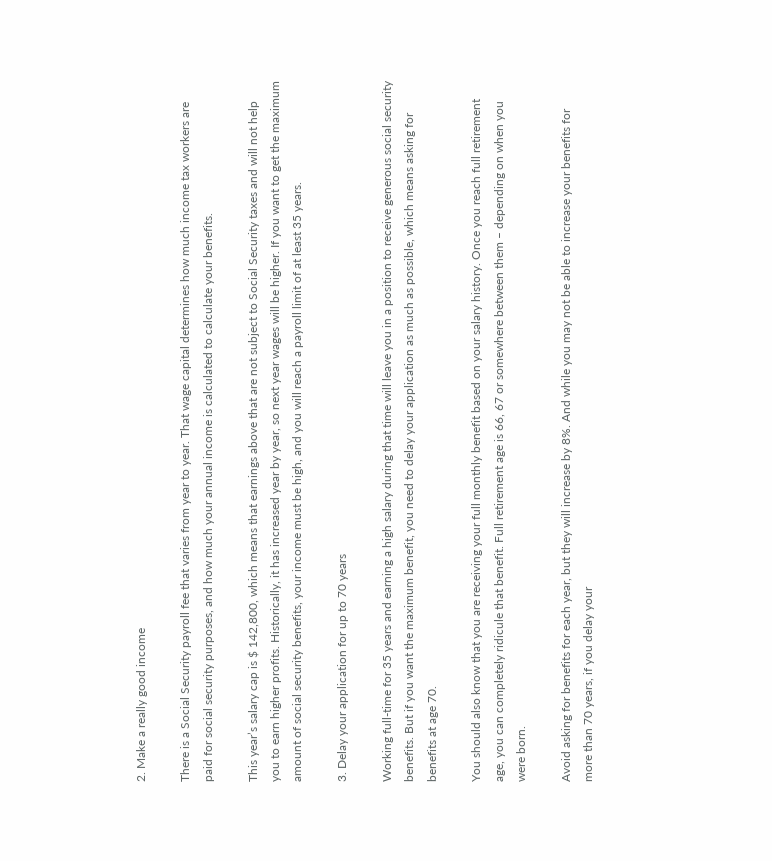2. Make a really good income

There is a Social Security payroll fee that varies from year to year. That wage capital determines how much income tax workers are paid for social security purposes, and how much your annual income is calculated to calculate your benefits.

This year’s salary cap is $ 142,800, which means that earnings above that are not subject to Social Security taxes and will not help you to earn higher profits. Historically, it has increased year by year, so next year wages will be higher. If you want to get the maximum amount of social security benefits, your income must be high, and you will reach a payroll limit of at least 35 years.

3. Delay your application for up to 70 years

Working full-time for 35 years and earning a high salary during that time will leave you in a position to receive generous social security benefits. But if you want the maximum benefit, you need to delay your application as much as possible, which means asking for benefits at age 70.

You should also know that you are receiving your full monthly benefit based on your salary history. Once you reach full retirement age, you can completely ridicule that benefit. Full retirement age is 66, 67 or somewhere between them – depending on when you were born.

Avoid asking for benefits for each year, but they will increase by 8%. And while you may not be able to increase your benefits for more than 70 years, if you delay your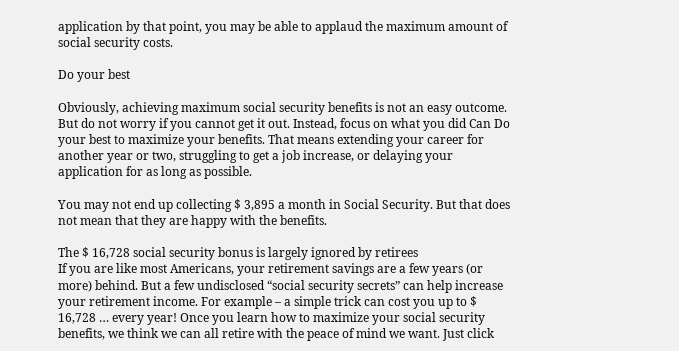application by that point, you may be able to applaud the maximum amount of social security costs.

Do your best

Obviously, achieving maximum social security benefits is not an easy outcome. But do not worry if you cannot get it out. Instead, focus on what you did Can Do your best to maximize your benefits. That means extending your career for another year or two, struggling to get a job increase, or delaying your application for as long as possible.

You may not end up collecting $ 3,895 a month in Social Security. But that does not mean that they are happy with the benefits.

The $ 16,728 social security bonus is largely ignored by retirees
If you are like most Americans, your retirement savings are a few years (or more) behind. But a few undisclosed “social security secrets” can help increase your retirement income. For example – a simple trick can cost you up to $ 16,728 … every year! Once you learn how to maximize your social security benefits, we think we can all retire with the peace of mind we want. Just click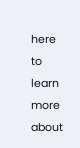here to learn more about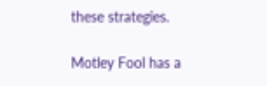these strategies.

Motley Fool has a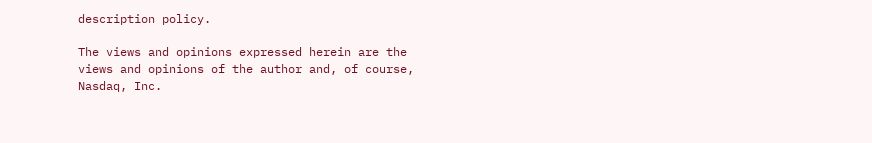description policy.

The views and opinions expressed herein are the views and opinions of the author and, of course, Nasdaq, Inc.